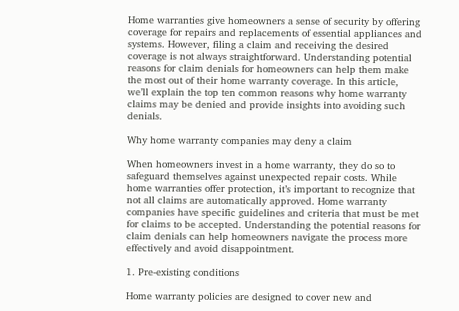Home warranties give homeowners a sense of security by offering coverage for repairs and replacements of essential appliances and systems. However, filing a claim and receiving the desired coverage is not always straightforward. Understanding potential reasons for claim denials for homeowners can help them make the most out of their home warranty coverage. In this article, we’ll explain the top ten common reasons why home warranty claims may be denied and provide insights into avoiding such denials.

Why home warranty companies may deny a claim

When homeowners invest in a home warranty, they do so to safeguard themselves against unexpected repair costs. While home warranties offer protection, it’s important to recognize that not all claims are automatically approved. Home warranty companies have specific guidelines and criteria that must be met for claims to be accepted. Understanding the potential reasons for claim denials can help homeowners navigate the process more effectively and avoid disappointment.

1. Pre-existing conditions

Home warranty policies are designed to cover new and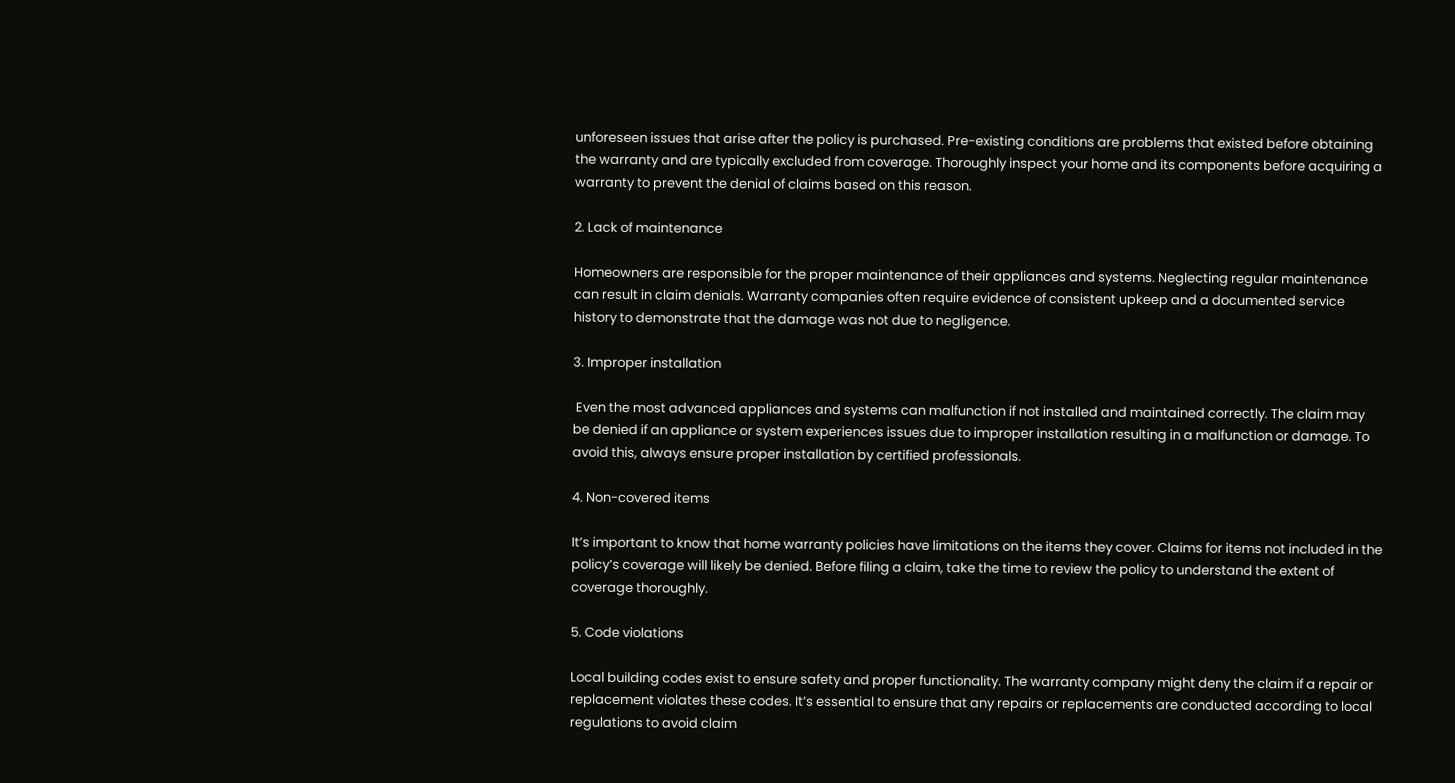unforeseen issues that arise after the policy is purchased. Pre-existing conditions are problems that existed before obtaining the warranty and are typically excluded from coverage. Thoroughly inspect your home and its components before acquiring a warranty to prevent the denial of claims based on this reason.

2. Lack of maintenance

Homeowners are responsible for the proper maintenance of their appliances and systems. Neglecting regular maintenance can result in claim denials. Warranty companies often require evidence of consistent upkeep and a documented service history to demonstrate that the damage was not due to negligence.

3. Improper installation

 Even the most advanced appliances and systems can malfunction if not installed and maintained correctly. The claim may be denied if an appliance or system experiences issues due to improper installation resulting in a malfunction or damage. To avoid this, always ensure proper installation by certified professionals.

4. Non-covered items

It’s important to know that home warranty policies have limitations on the items they cover. Claims for items not included in the policy’s coverage will likely be denied. Before filing a claim, take the time to review the policy to understand the extent of coverage thoroughly.

5. Code violations

Local building codes exist to ensure safety and proper functionality. The warranty company might deny the claim if a repair or replacement violates these codes. It’s essential to ensure that any repairs or replacements are conducted according to local regulations to avoid claim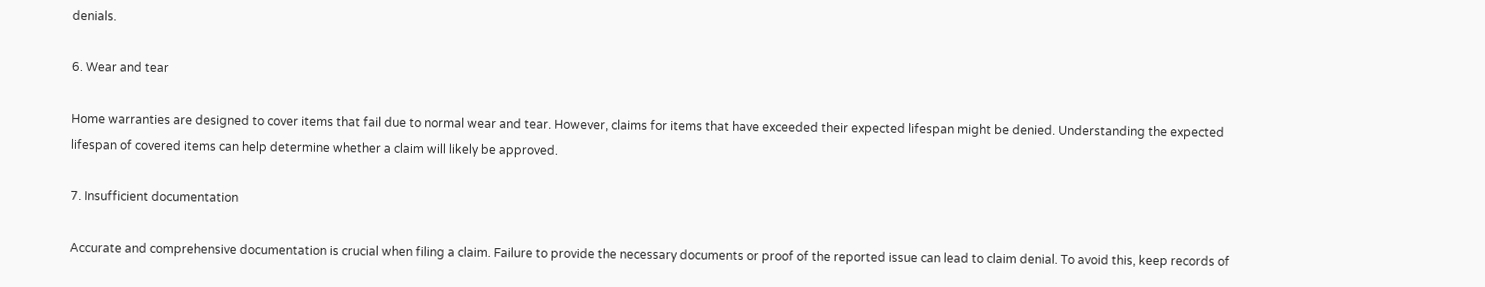denials.

6. Wear and tear

Home warranties are designed to cover items that fail due to normal wear and tear. However, claims for items that have exceeded their expected lifespan might be denied. Understanding the expected lifespan of covered items can help determine whether a claim will likely be approved.

7. Insufficient documentation

Accurate and comprehensive documentation is crucial when filing a claim. Failure to provide the necessary documents or proof of the reported issue can lead to claim denial. To avoid this, keep records of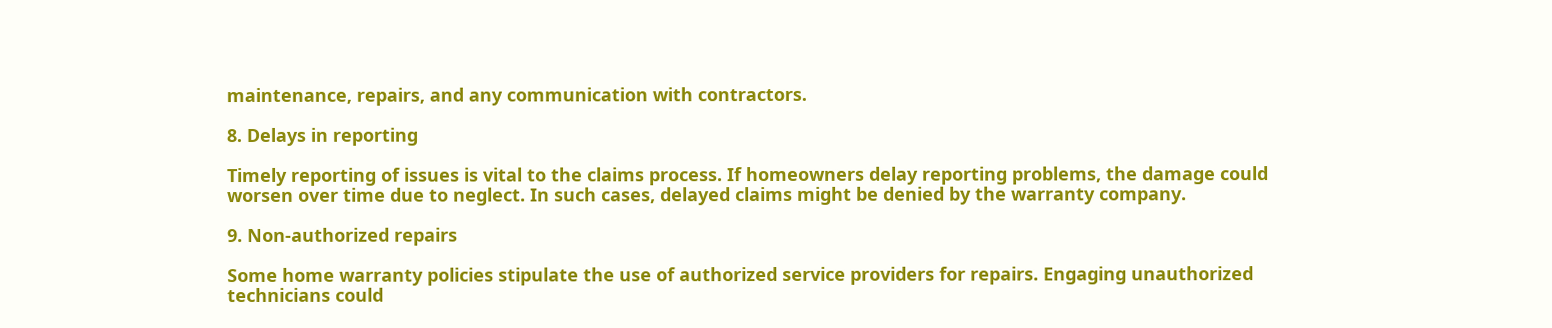maintenance, repairs, and any communication with contractors.

8. Delays in reporting

Timely reporting of issues is vital to the claims process. If homeowners delay reporting problems, the damage could worsen over time due to neglect. In such cases, delayed claims might be denied by the warranty company.

9. Non-authorized repairs

Some home warranty policies stipulate the use of authorized service providers for repairs. Engaging unauthorized technicians could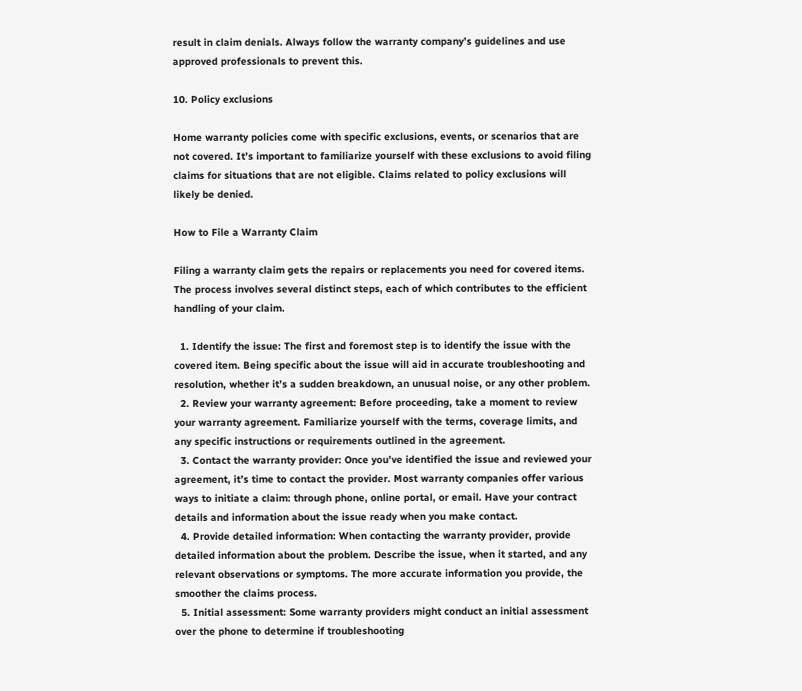result in claim denials. Always follow the warranty company’s guidelines and use approved professionals to prevent this.

10. Policy exclusions

Home warranty policies come with specific exclusions, events, or scenarios that are not covered. It’s important to familiarize yourself with these exclusions to avoid filing claims for situations that are not eligible. Claims related to policy exclusions will likely be denied.

How to File a Warranty Claim

Filing a warranty claim gets the repairs or replacements you need for covered items. The process involves several distinct steps, each of which contributes to the efficient handling of your claim.

  1. Identify the issue: The first and foremost step is to identify the issue with the covered item. Being specific about the issue will aid in accurate troubleshooting and resolution, whether it’s a sudden breakdown, an unusual noise, or any other problem.
  2. Review your warranty agreement: Before proceeding, take a moment to review your warranty agreement. Familiarize yourself with the terms, coverage limits, and any specific instructions or requirements outlined in the agreement.
  3. Contact the warranty provider: Once you’ve identified the issue and reviewed your agreement, it’s time to contact the provider. Most warranty companies offer various ways to initiate a claim: through phone, online portal, or email. Have your contract details and information about the issue ready when you make contact.
  4. Provide detailed information: When contacting the warranty provider, provide detailed information about the problem. Describe the issue, when it started, and any relevant observations or symptoms. The more accurate information you provide, the smoother the claims process.
  5. Initial assessment: Some warranty providers might conduct an initial assessment over the phone to determine if troubleshooting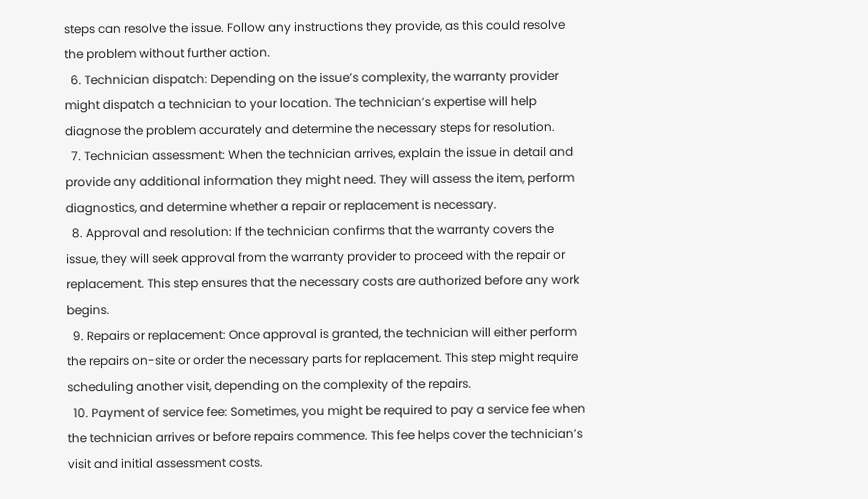steps can resolve the issue. Follow any instructions they provide, as this could resolve the problem without further action.
  6. Technician dispatch: Depending on the issue’s complexity, the warranty provider might dispatch a technician to your location. The technician’s expertise will help diagnose the problem accurately and determine the necessary steps for resolution.
  7. Technician assessment: When the technician arrives, explain the issue in detail and provide any additional information they might need. They will assess the item, perform diagnostics, and determine whether a repair or replacement is necessary.
  8. Approval and resolution: If the technician confirms that the warranty covers the issue, they will seek approval from the warranty provider to proceed with the repair or replacement. This step ensures that the necessary costs are authorized before any work begins.
  9. Repairs or replacement: Once approval is granted, the technician will either perform the repairs on-site or order the necessary parts for replacement. This step might require scheduling another visit, depending on the complexity of the repairs.
  10. Payment of service fee: Sometimes, you might be required to pay a service fee when the technician arrives or before repairs commence. This fee helps cover the technician’s visit and initial assessment costs.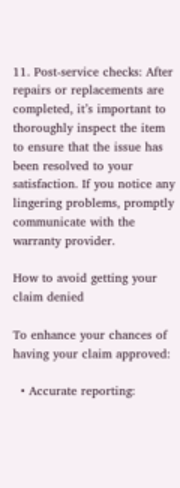11. Post-service checks: After repairs or replacements are completed, it’s important to thoroughly inspect the item to ensure that the issue has been resolved to your satisfaction. If you notice any lingering problems, promptly communicate with the warranty provider.

How to avoid getting your claim denied

To enhance your chances of having your claim approved:

  • Accurate reporting: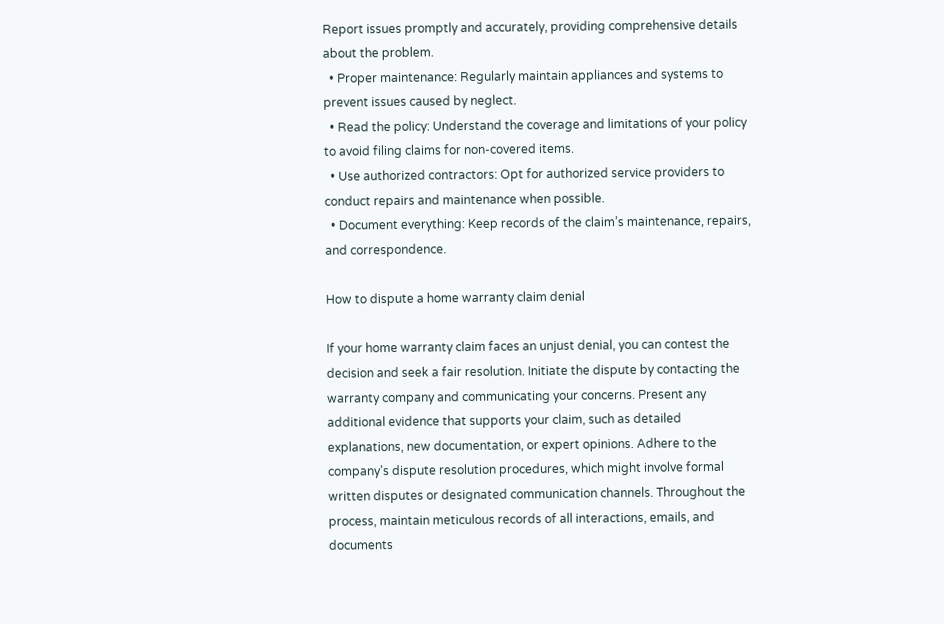Report issues promptly and accurately, providing comprehensive details about the problem.
  • Proper maintenance: Regularly maintain appliances and systems to prevent issues caused by neglect.
  • Read the policy: Understand the coverage and limitations of your policy to avoid filing claims for non-covered items.
  • Use authorized contractors: Opt for authorized service providers to conduct repairs and maintenance when possible.
  • Document everything: Keep records of the claim’s maintenance, repairs, and correspondence.

How to dispute a home warranty claim denial

If your home warranty claim faces an unjust denial, you can contest the decision and seek a fair resolution. Initiate the dispute by contacting the warranty company and communicating your concerns. Present any additional evidence that supports your claim, such as detailed explanations, new documentation, or expert opinions. Adhere to the company’s dispute resolution procedures, which might involve formal written disputes or designated communication channels. Throughout the process, maintain meticulous records of all interactions, emails, and documents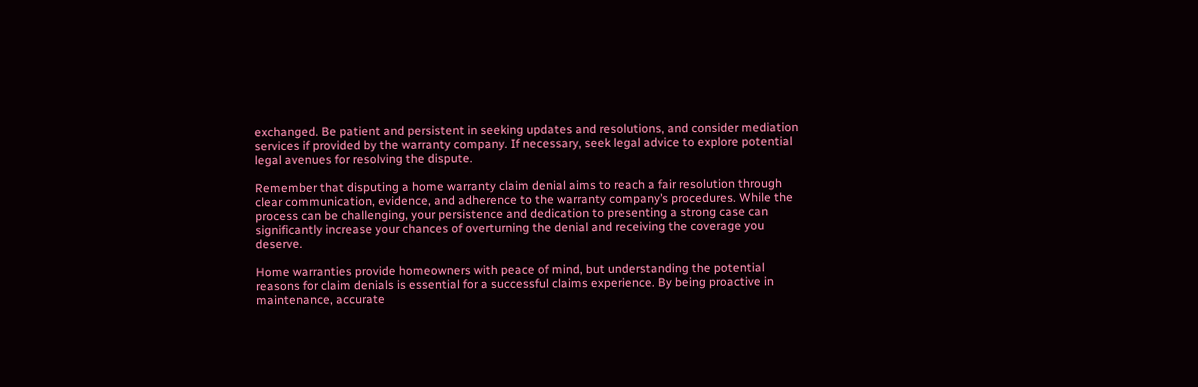exchanged. Be patient and persistent in seeking updates and resolutions, and consider mediation services if provided by the warranty company. If necessary, seek legal advice to explore potential legal avenues for resolving the dispute.

Remember that disputing a home warranty claim denial aims to reach a fair resolution through clear communication, evidence, and adherence to the warranty company’s procedures. While the process can be challenging, your persistence and dedication to presenting a strong case can significantly increase your chances of overturning the denial and receiving the coverage you deserve.

Home warranties provide homeowners with peace of mind, but understanding the potential reasons for claim denials is essential for a successful claims experience. By being proactive in maintenance, accurate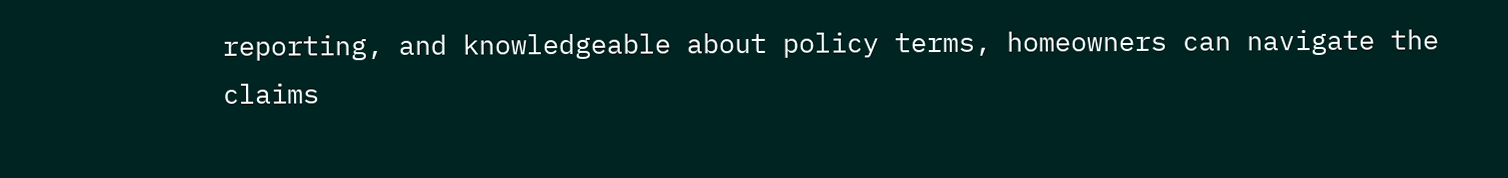reporting, and knowledgeable about policy terms, homeowners can navigate the claims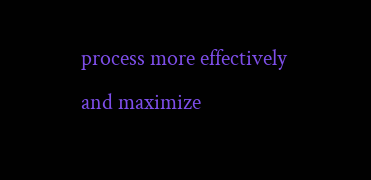process more effectively and maximize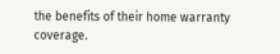the benefits of their home warranty coverage.